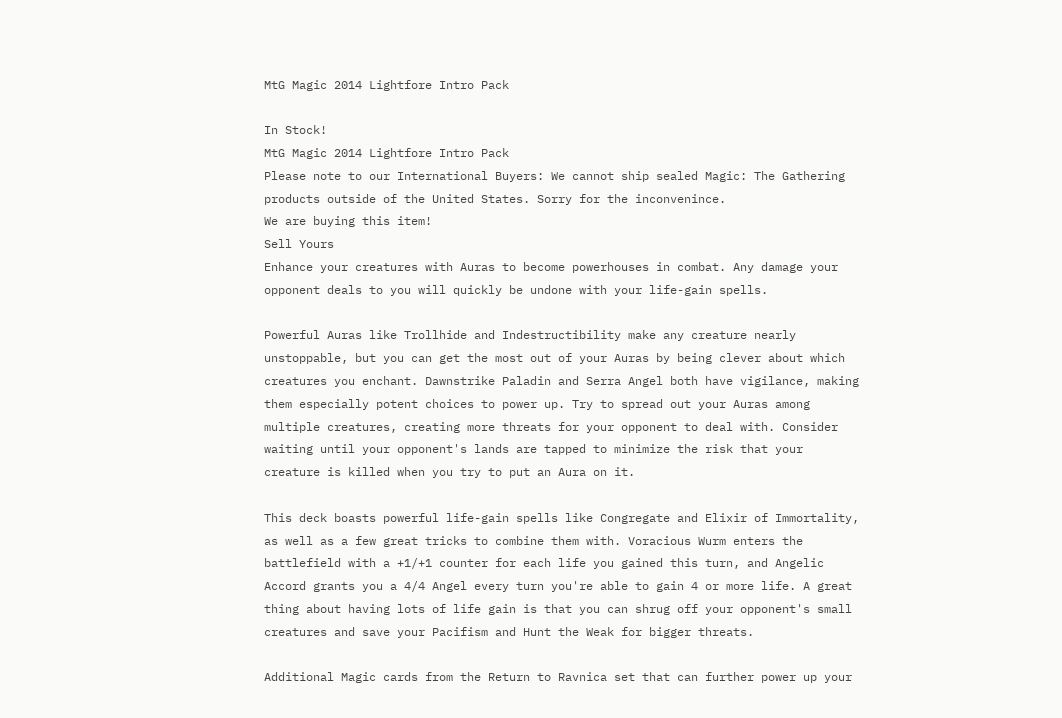MtG Magic 2014 Lightfore Intro Pack

In Stock!
MtG Magic 2014 Lightfore Intro Pack
Please note to our International Buyers: We cannot ship sealed Magic: The Gathering products outside of the United States. Sorry for the inconvenince.
We are buying this item!
Sell Yours
Enhance your creatures with Auras to become powerhouses in combat. Any damage your opponent deals to you will quickly be undone with your life-gain spells.

Powerful Auras like Trollhide and Indestructibility make any creature nearly unstoppable, but you can get the most out of your Auras by being clever about which creatures you enchant. Dawnstrike Paladin and Serra Angel both have vigilance, making them especially potent choices to power up. Try to spread out your Auras among multiple creatures, creating more threats for your opponent to deal with. Consider waiting until your opponent's lands are tapped to minimize the risk that your creature is killed when you try to put an Aura on it.

This deck boasts powerful life-gain spells like Congregate and Elixir of Immortality, as well as a few great tricks to combine them with. Voracious Wurm enters the battlefield with a +1/+1 counter for each life you gained this turn, and Angelic Accord grants you a 4/4 Angel every turn you're able to gain 4 or more life. A great thing about having lots of life gain is that you can shrug off your opponent's small creatures and save your Pacifism and Hunt the Weak for bigger threats.

Additional Magic cards from the Return to Ravnica set that can further power up your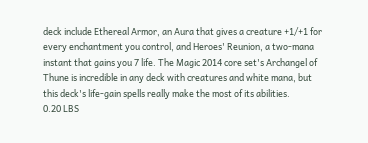deck include Ethereal Armor, an Aura that gives a creature +1/+1 for every enchantment you control, and Heroes' Reunion, a two-mana instant that gains you 7 life. The Magic 2014 core set's Archangel of Thune is incredible in any deck with creatures and white mana, but this deck's life-gain spells really make the most of its abilities.
0.20 LBS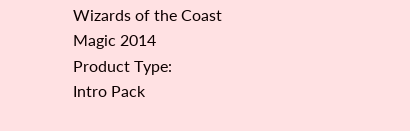Wizards of the Coast
Magic 2014
Product Type:
Intro Pack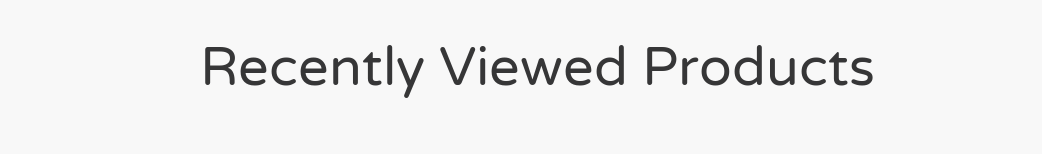Recently Viewed Products